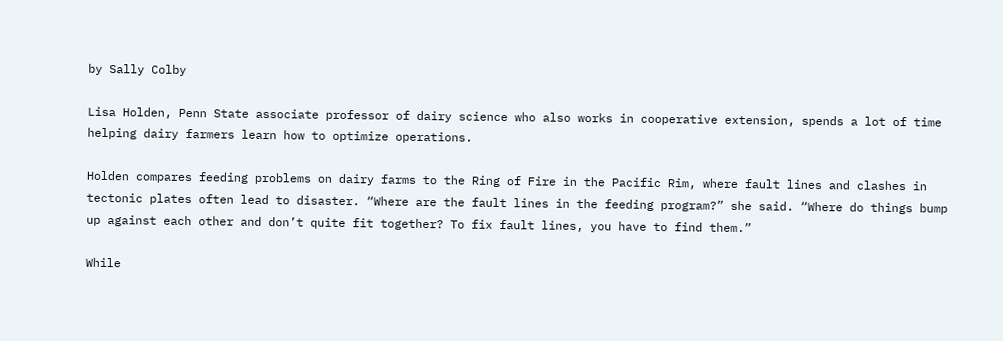by Sally Colby

Lisa Holden, Penn State associate professor of dairy science who also works in cooperative extension, spends a lot of time helping dairy farmers learn how to optimize operations.

Holden compares feeding problems on dairy farms to the Ring of Fire in the Pacific Rim, where fault lines and clashes in tectonic plates often lead to disaster. “Where are the fault lines in the feeding program?” she said. “Where do things bump up against each other and don’t quite fit together? To fix fault lines, you have to find them.”

While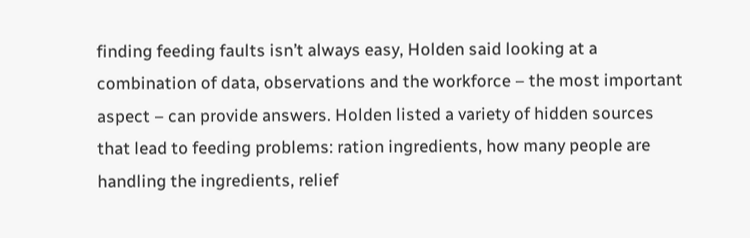finding feeding faults isn’t always easy, Holden said looking at a combination of data, observations and the workforce – the most important aspect – can provide answers. Holden listed a variety of hidden sources that lead to feeding problems: ration ingredients, how many people are handling the ingredients, relief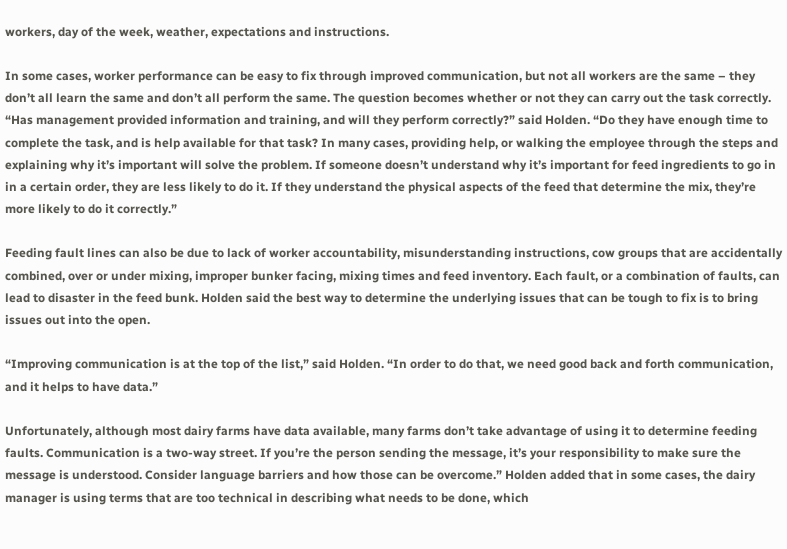workers, day of the week, weather, expectations and instructions.

In some cases, worker performance can be easy to fix through improved communication, but not all workers are the same – they don’t all learn the same and don’t all perform the same. The question becomes whether or not they can carry out the task correctly. “Has management provided information and training, and will they perform correctly?” said Holden. “Do they have enough time to complete the task, and is help available for that task? In many cases, providing help, or walking the employee through the steps and explaining why it’s important will solve the problem. If someone doesn’t understand why it’s important for feed ingredients to go in in a certain order, they are less likely to do it. If they understand the physical aspects of the feed that determine the mix, they’re more likely to do it correctly.”

Feeding fault lines can also be due to lack of worker accountability, misunderstanding instructions, cow groups that are accidentally combined, over or under mixing, improper bunker facing, mixing times and feed inventory. Each fault, or a combination of faults, can lead to disaster in the feed bunk. Holden said the best way to determine the underlying issues that can be tough to fix is to bring issues out into the open.

“Improving communication is at the top of the list,” said Holden. “In order to do that, we need good back and forth communication, and it helps to have data.”

Unfortunately, although most dairy farms have data available, many farms don’t take advantage of using it to determine feeding faults. Communication is a two-way street. If you’re the person sending the message, it’s your responsibility to make sure the message is understood. Consider language barriers and how those can be overcome.” Holden added that in some cases, the dairy manager is using terms that are too technical in describing what needs to be done, which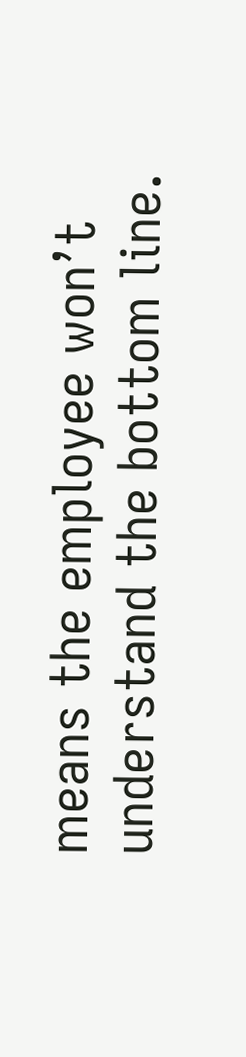means the employee won’t understand the bottom line.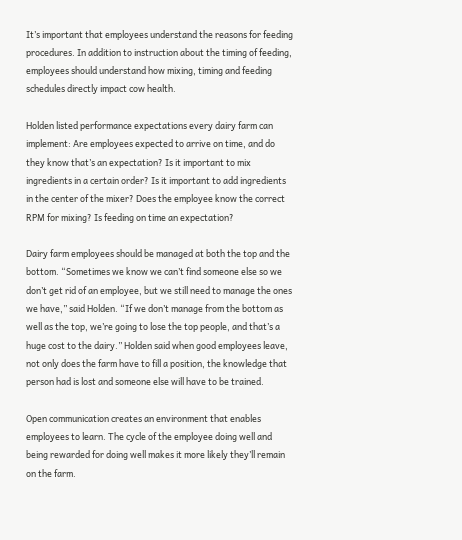It’s important that employees understand the reasons for feeding procedures. In addition to instruction about the timing of feeding, employees should understand how mixing, timing and feeding schedules directly impact cow health.

Holden listed performance expectations every dairy farm can implement: Are employees expected to arrive on time, and do they know that’s an expectation? Is it important to mix ingredients in a certain order? Is it important to add ingredients in the center of the mixer? Does the employee know the correct RPM for mixing? Is feeding on time an expectation?

Dairy farm employees should be managed at both the top and the bottom. “Sometimes we know we can’t find someone else so we don’t get rid of an employee, but we still need to manage the ones we have,” said Holden. “If we don’t manage from the bottom as well as the top, we’re going to lose the top people, and that’s a huge cost to the dairy.” Holden said when good employees leave, not only does the farm have to fill a position, the knowledge that person had is lost and someone else will have to be trained.

Open communication creates an environment that enables employees to learn. The cycle of the employee doing well and being rewarded for doing well makes it more likely they’ll remain on the farm.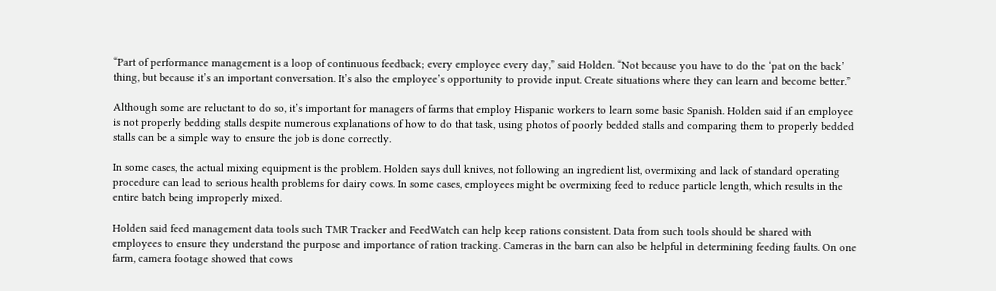“Part of performance management is a loop of continuous feedback; every employee every day,” said Holden. “Not because you have to do the ‘pat on the back’ thing, but because it’s an important conversation. It’s also the employee’s opportunity to provide input. Create situations where they can learn and become better.”

Although some are reluctant to do so, it’s important for managers of farms that employ Hispanic workers to learn some basic Spanish. Holden said if an employee is not properly bedding stalls despite numerous explanations of how to do that task, using photos of poorly bedded stalls and comparing them to properly bedded stalls can be a simple way to ensure the job is done correctly.

In some cases, the actual mixing equipment is the problem. Holden says dull knives, not following an ingredient list, overmixing and lack of standard operating procedure can lead to serious health problems for dairy cows. In some cases, employees might be overmixing feed to reduce particle length, which results in the entire batch being improperly mixed.

Holden said feed management data tools such TMR Tracker and FeedWatch can help keep rations consistent. Data from such tools should be shared with employees to ensure they understand the purpose and importance of ration tracking. Cameras in the barn can also be helpful in determining feeding faults. On one farm, camera footage showed that cows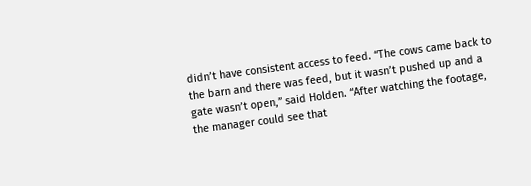didn’t have consistent access to feed. “The cows came back to the barn and there was feed, but it wasn’t pushed up and a gate wasn’t open,” said Holden. “After watching the footage, the manager could see that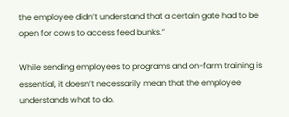the employee didn’t understand that a certain gate had to be open for cows to access feed bunks.”

While sending employees to programs and on-farm training is essential, it doesn’t necessarily mean that the employee understands what to do.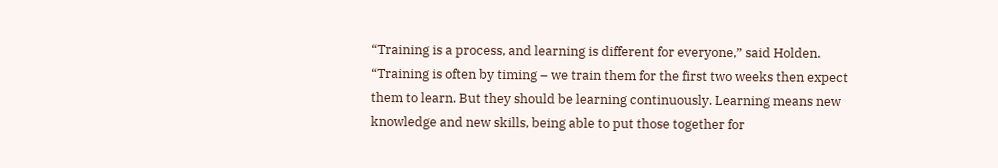“Training is a process, and learning is different for everyone,” said Holden. “Training is often by timing – we train them for the first two weeks then expect them to learn. But they should be learning continuously. Learning means new knowledge and new skills, being able to put those together for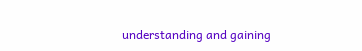understanding and gaining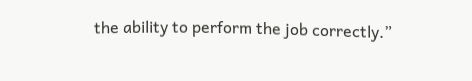the ability to perform the job correctly.”